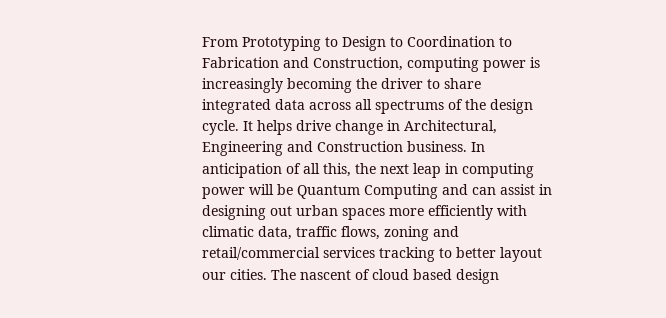From Prototyping to Design to Coordination to Fabrication and Construction, computing power is increasingly becoming the driver to share integrated data across all spectrums of the design cycle. It helps drive change in Architectural, Engineering and Construction business. In anticipation of all this, the next leap in computing power will be Quantum Computing and can assist in designing out urban spaces more efficiently with climatic data, traffic flows, zoning and retail/commercial services tracking to better layout our cities. The nascent of cloud based design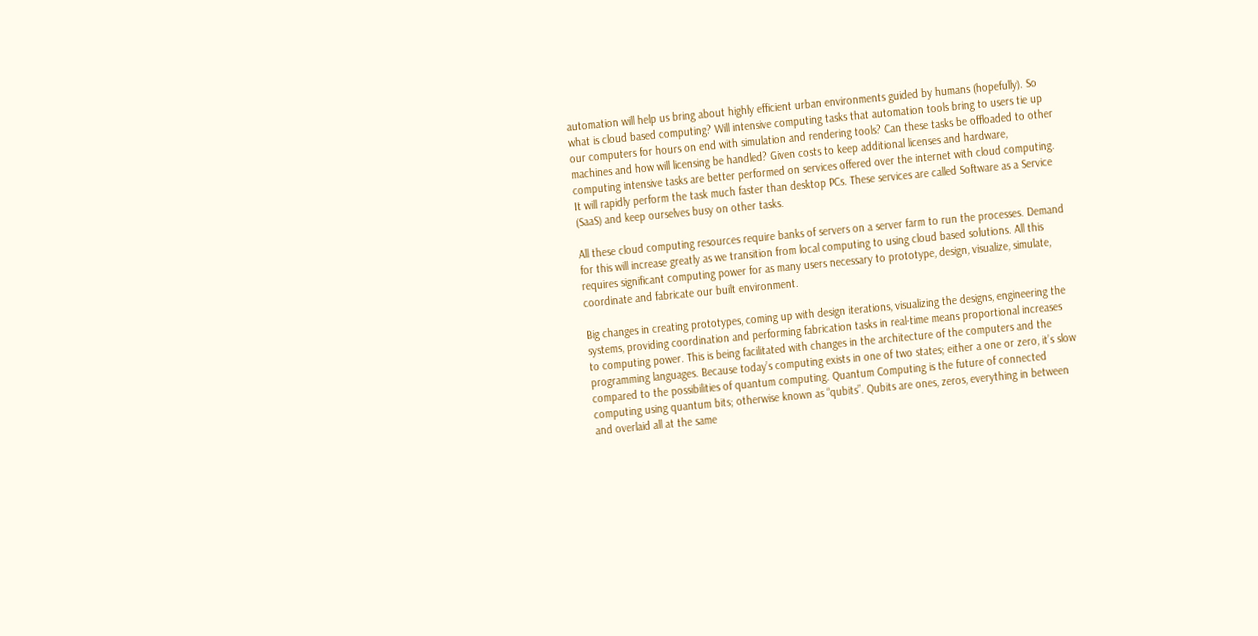automation will help us bring about highly efficient urban environments guided by humans (hopefully). So what is cloud based computing? Will intensive computing tasks that automation tools bring to users tie up our computers for hours on end with simulation and rendering tools? Can these tasks be offloaded to other machines and how will licensing be handled? Given costs to keep additional licenses and hardware, computing intensive tasks are better performed on services offered over the internet with cloud computing. It will rapidly perform the task much faster than desktop PCs. These services are called Software as a Service (SaaS) and keep ourselves busy on other tasks.

All these cloud computing resources require banks of servers on a server farm to run the processes. Demand for this will increase greatly as we transition from local computing to using cloud based solutions. All this requires significant computing power for as many users necessary to prototype, design, visualize, simulate, coordinate and fabricate our built environment.

Big changes in creating prototypes, coming up with design iterations, visualizing the designs, engineering the systems, providing coordination and performing fabrication tasks in real-time means proportional increases to computing power. This is being facilitated with changes in the architecture of the computers and the programming languages. Because today’s computing exists in one of two states; either a one or zero, it’s slow compared to the possibilities of quantum computing. Quantum Computing is the future of connected computing using quantum bits; otherwise known as “qubits”. Qubits are ones, zeros, everything in between and overlaid all at the same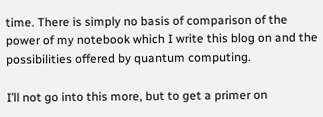time. There is simply no basis of comparison of the power of my notebook which I write this blog on and the possibilities offered by quantum computing.

I’ll not go into this more, but to get a primer on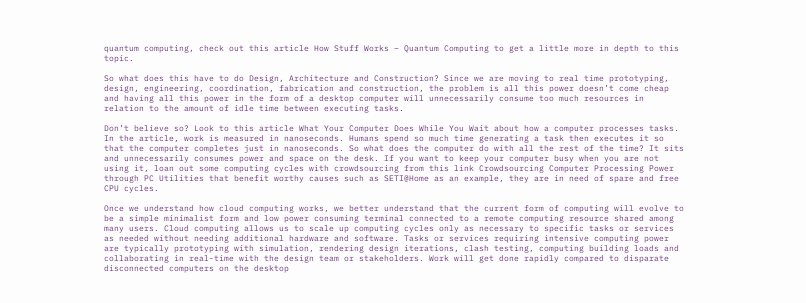quantum computing, check out this article How Stuff Works – Quantum Computing to get a little more in depth to this topic.

So what does this have to do Design, Architecture and Construction? Since we are moving to real time prototyping, design, engineering, coordination, fabrication and construction, the problem is all this power doesn’t come cheap and having all this power in the form of a desktop computer will unnecessarily consume too much resources in relation to the amount of idle time between executing tasks.

Don’t believe so? Look to this article What Your Computer Does While You Wait about how a computer processes tasks. In the article, work is measured in nanoseconds. Humans spend so much time generating a task then executes it so that the computer completes just in nanoseconds. So what does the computer do with all the rest of the time? It sits and unnecessarily consumes power and space on the desk. If you want to keep your computer busy when you are not using it, loan out some computing cycles with crowdsourcing from this link Crowdsourcing Computer Processing Power through PC Utilities that benefit worthy causes such as SETI@Home as an example, they are in need of spare and free CPU cycles.

Once we understand how cloud computing works, we better understand that the current form of computing will evolve to be a simple minimalist form and low power consuming terminal connected to a remote computing resource shared among many users. Cloud computing allows us to scale up computing cycles only as necessary to specific tasks or services as needed without needing additional hardware and software. Tasks or services requiring intensive computing power are typically prototyping with simulation, rendering design iterations, clash testing, computing building loads and collaborating in real-time with the design team or stakeholders. Work will get done rapidly compared to disparate disconnected computers on the desktop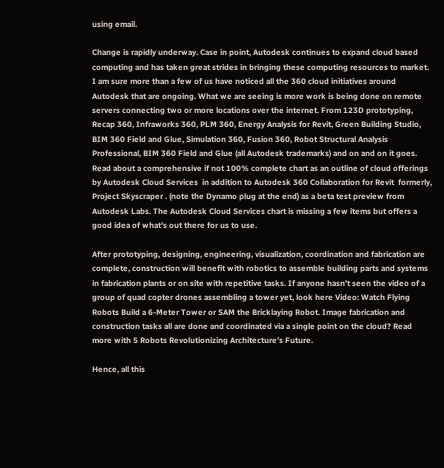using email.

Change is rapidly underway. Case in point, Autodesk continues to expand cloud based computing and has taken great strides in bringing these computing resources to market. I am sure more than a few of us have noticed all the 360 cloud initiatives around Autodesk that are ongoing. What we are seeing is more work is being done on remote servers connecting two or more locations over the internet. From 123D prototyping, Recap 360, Infraworks 360, PLM 360, Energy Analysis for Revit, Green Building Studio, BIM 360 Field and Glue, Simulation 360, Fusion 360, Robot Structural Analysis Professional, BIM 360 Field and Glue (all Autodesk trademarks) and on and on it goes. Read about a comprehensive if not 100% complete chart as an outline of cloud offerings by Autodesk Cloud Services  in addition to Autodesk 360 Collaboration for Revit  formerly, Project Skyscraper . (note the Dynamo plug at the end) as a beta test preview from Autodesk Labs. The Autodesk Cloud Services chart is missing a few items but offers a good idea of what’s out there for us to use.

After prototyping, designing, engineering, visualization, coordination and fabrication are complete, construction will benefit with robotics to assemble building parts and systems in fabrication plants or on site with repetitive tasks. If anyone hasn’t seen the video of a group of quad copter drones assembling a tower yet, look here Video: Watch Flying Robots Build a 6-Meter Tower or SAM the Bricklaying Robot. Image fabrication and construction tasks all are done and coordinated via a single point on the cloud? Read more with 5 Robots Revolutionizing Architecture’s Future.

Hence, all this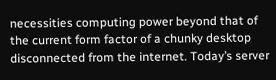necessities computing power beyond that of the current form factor of a chunky desktop disconnected from the internet. Today’s server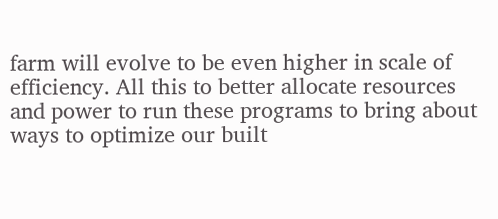farm will evolve to be even higher in scale of efficiency. All this to better allocate resources and power to run these programs to bring about ways to optimize our built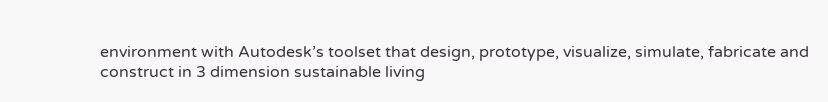environment with Autodesk’s toolset that design, prototype, visualize, simulate, fabricate and construct in 3 dimension sustainable living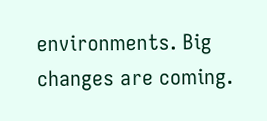environments. Big changes are coming.